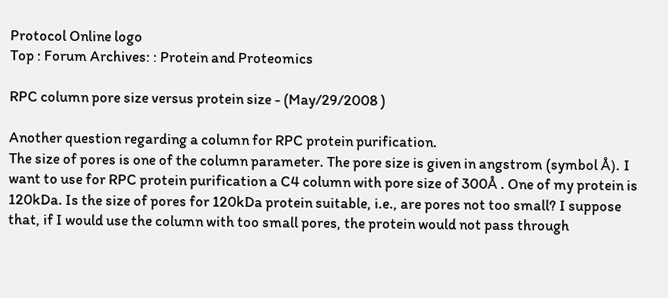Protocol Online logo
Top : Forum Archives: : Protein and Proteomics

RPC column pore size versus protein size - (May/29/2008 )

Another question regarding a column for RPC protein purification.
The size of pores is one of the column parameter. The pore size is given in angstrom (symbol Å). I want to use for RPC protein purification a C4 column with pore size of 300Å . One of my protein is 120kDa. Is the size of pores for 120kDa protein suitable, i.e., are pores not too small? I suppose that, if I would use the column with too small pores, the protein would not pass through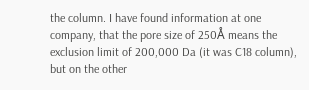the column. I have found information at one company, that the pore size of 250Å means the exclusion limit of 200,000 Da (it was C18 column), but on the other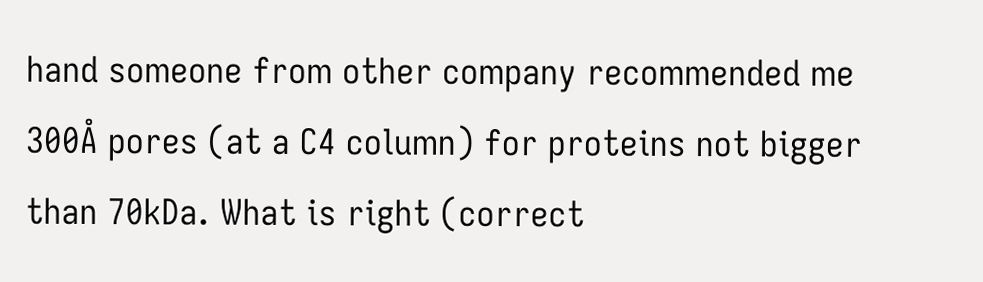hand someone from other company recommended me 300Å pores (at a C4 column) for proteins not bigger than 70kDa. What is right (correct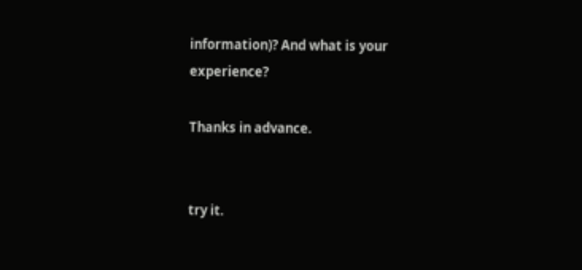information)? And what is your experience?

Thanks in advance.


try it.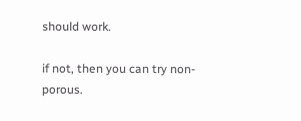should work.

if not, then you can try non-porous.